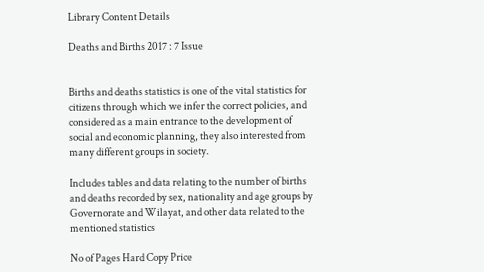Library Content Details

Deaths and Births 2017 : 7 Issue


Births and deaths statistics is one of the vital statistics for citizens through which we infer the correct policies, and considered as a main entrance to the development of social and economic planning, they also interested from many different groups in society.

Includes tables and data relating to the number of births and deaths recorded by sex, nationality and age groups by Governorate and Wilayat, and other data related to the mentioned statistics

No of Pages Hard Copy Price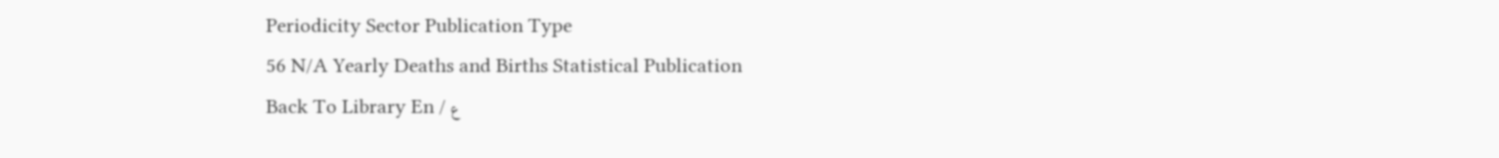Periodicity Sector Publication Type
56 N/A Yearly Deaths and Births Statistical Publication
Back To Library En / ع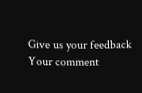Give us your feedback
Your comment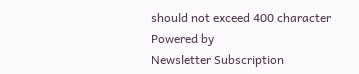should not exceed 400 character
Powered by
Newsletter Subscription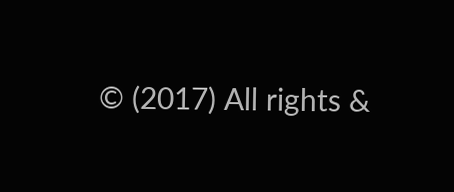© (2017) All rights &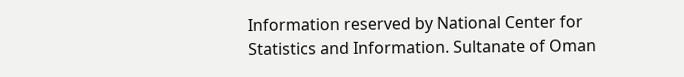Information reserved by National Center for Statistics and Information. Sultanate of Oman